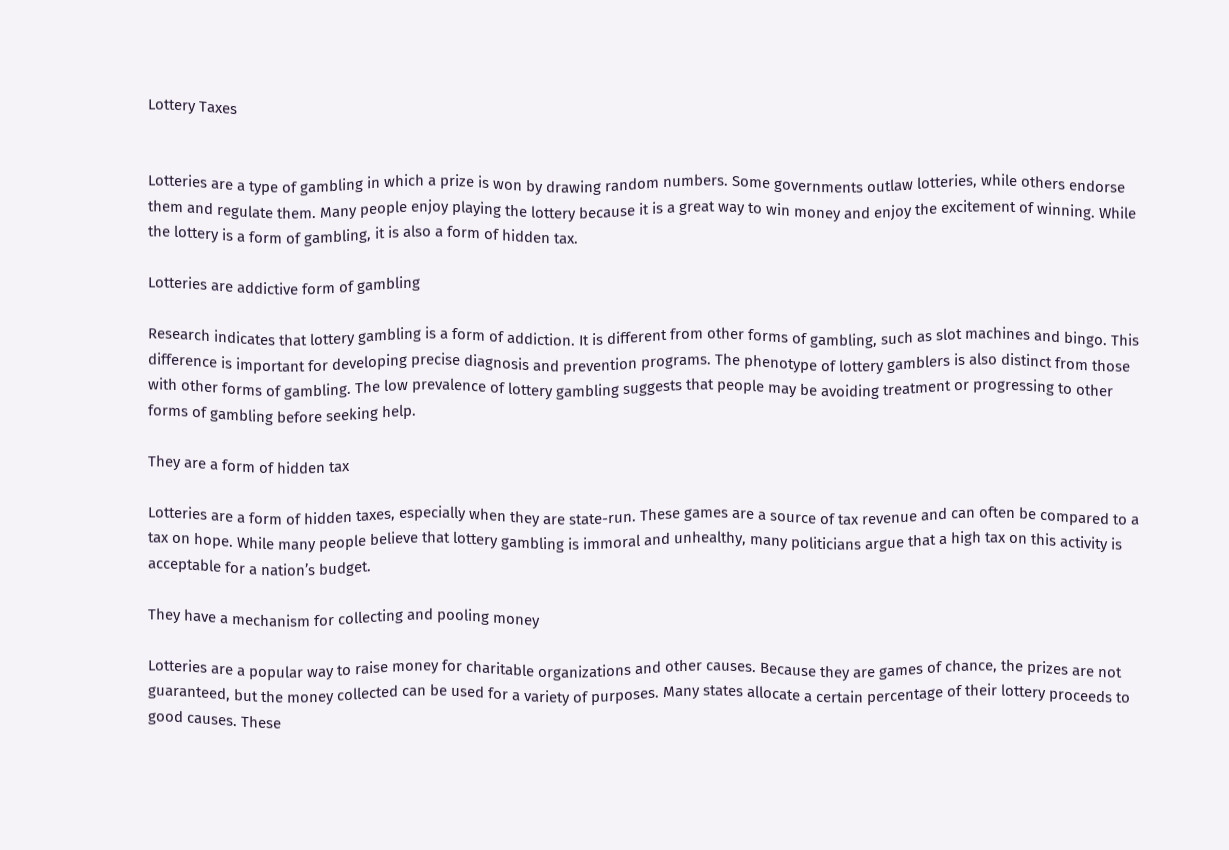Lottery Taxes


Lotteries are a type of gambling in which a prize is won by drawing random numbers. Some governments outlaw lotteries, while others endorse them and regulate them. Many people enjoy playing the lottery because it is a great way to win money and enjoy the excitement of winning. While the lottery is a form of gambling, it is also a form of hidden tax.

Lotteries are addictive form of gambling

Research indicates that lottery gambling is a form of addiction. It is different from other forms of gambling, such as slot machines and bingo. This difference is important for developing precise diagnosis and prevention programs. The phenotype of lottery gamblers is also distinct from those with other forms of gambling. The low prevalence of lottery gambling suggests that people may be avoiding treatment or progressing to other forms of gambling before seeking help.

They are a form of hidden tax

Lotteries are a form of hidden taxes, especially when they are state-run. These games are a source of tax revenue and can often be compared to a tax on hope. While many people believe that lottery gambling is immoral and unhealthy, many politicians argue that a high tax on this activity is acceptable for a nation’s budget.

They have a mechanism for collecting and pooling money

Lotteries are a popular way to raise money for charitable organizations and other causes. Because they are games of chance, the prizes are not guaranteed, but the money collected can be used for a variety of purposes. Many states allocate a certain percentage of their lottery proceeds to good causes. These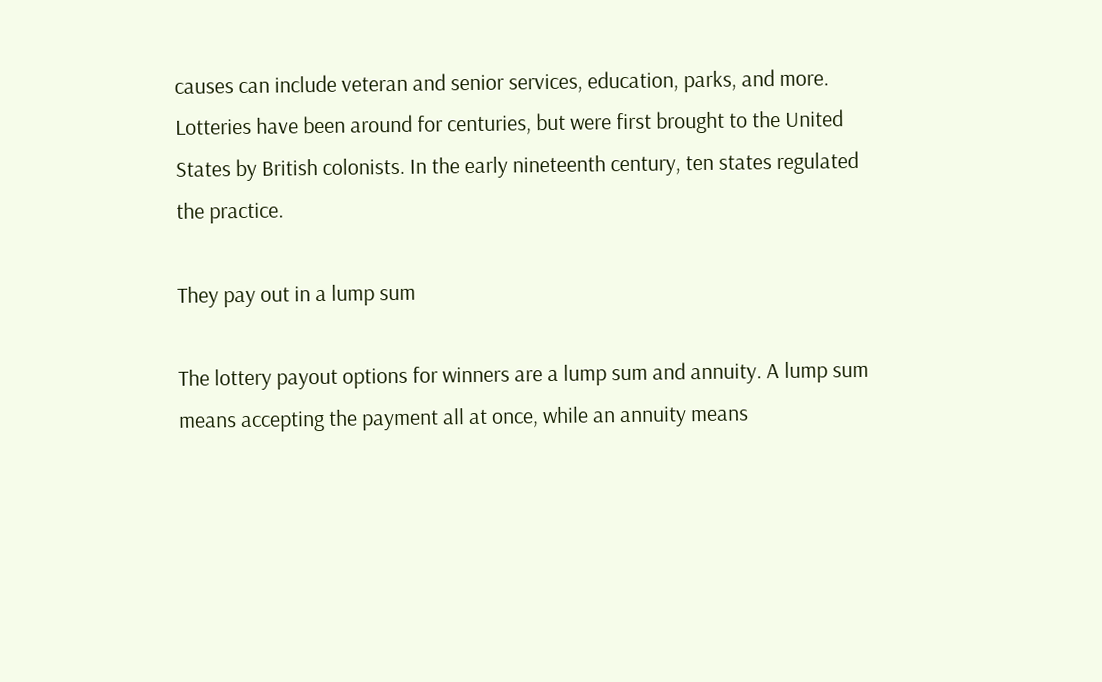causes can include veteran and senior services, education, parks, and more. Lotteries have been around for centuries, but were first brought to the United States by British colonists. In the early nineteenth century, ten states regulated the practice.

They pay out in a lump sum

The lottery payout options for winners are a lump sum and annuity. A lump sum means accepting the payment all at once, while an annuity means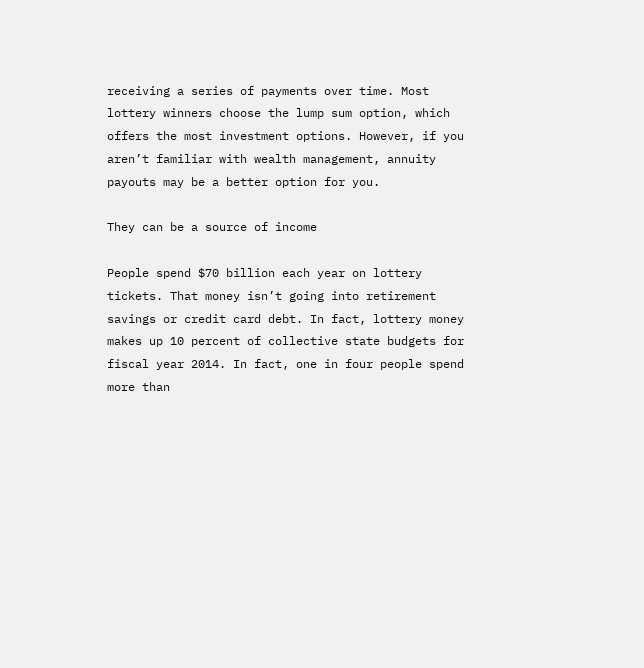receiving a series of payments over time. Most lottery winners choose the lump sum option, which offers the most investment options. However, if you aren’t familiar with wealth management, annuity payouts may be a better option for you.

They can be a source of income

People spend $70 billion each year on lottery tickets. That money isn’t going into retirement savings or credit card debt. In fact, lottery money makes up 10 percent of collective state budgets for fiscal year 2014. In fact, one in four people spend more than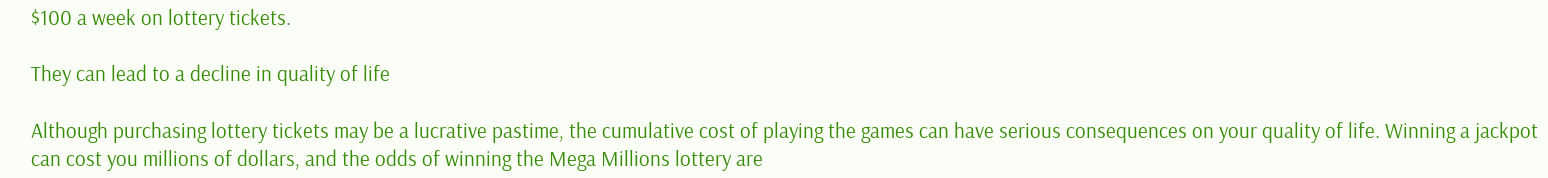$100 a week on lottery tickets.

They can lead to a decline in quality of life

Although purchasing lottery tickets may be a lucrative pastime, the cumulative cost of playing the games can have serious consequences on your quality of life. Winning a jackpot can cost you millions of dollars, and the odds of winning the Mega Millions lottery are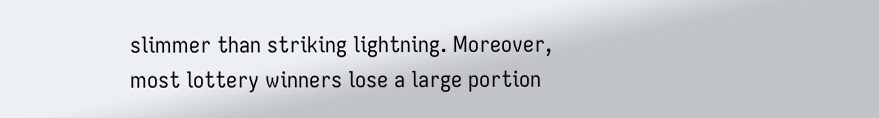slimmer than striking lightning. Moreover, most lottery winners lose a large portion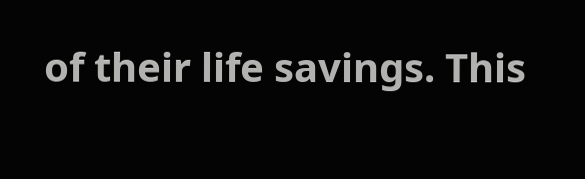of their life savings. This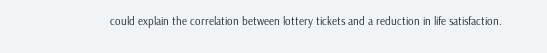could explain the correlation between lottery tickets and a reduction in life satisfaction.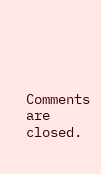Comments are closed.